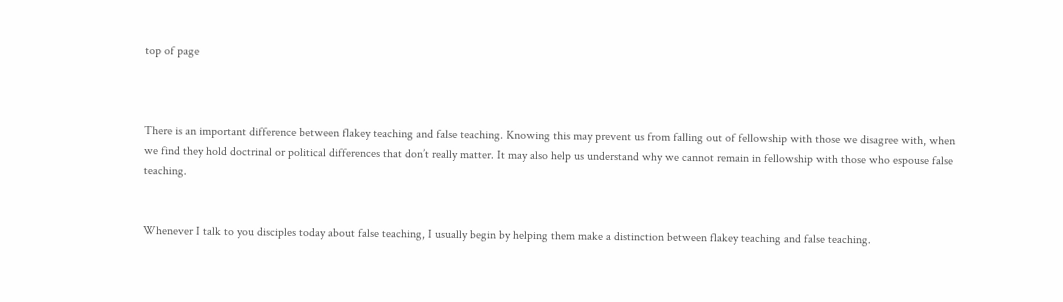top of page



There is an important difference between flakey teaching and false teaching. Knowing this may prevent us from falling out of fellowship with those we disagree with, when we find they hold doctrinal or political differences that don’t really matter. It may also help us understand why we cannot remain in fellowship with those who espouse false teaching.


Whenever I talk to you disciples today about false teaching, I usually begin by helping them make a distinction between flakey teaching and false teaching.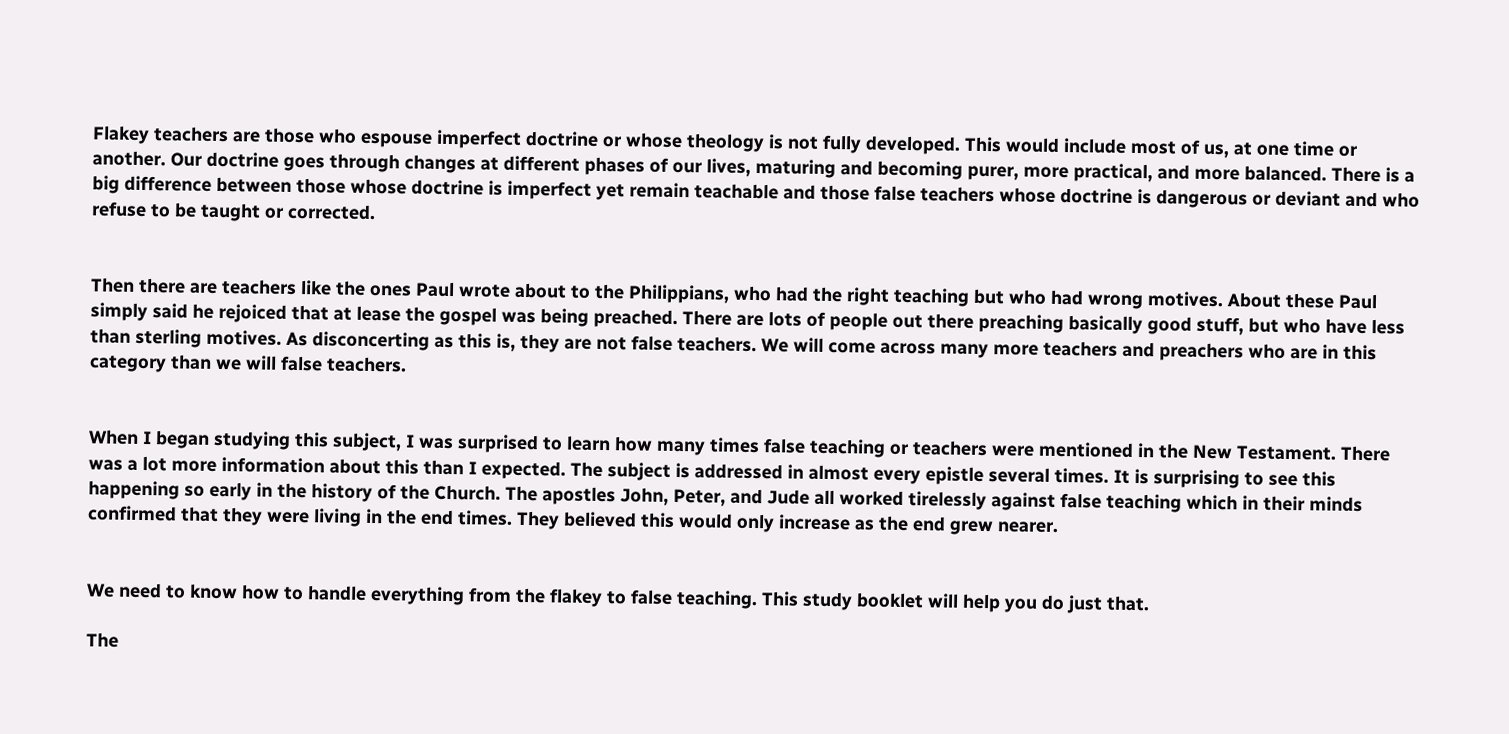Flakey teachers are those who espouse imperfect doctrine or whose theology is not fully developed. This would include most of us, at one time or another. Our doctrine goes through changes at different phases of our lives, maturing and becoming purer, more practical, and more balanced. There is a big difference between those whose doctrine is imperfect yet remain teachable and those false teachers whose doctrine is dangerous or deviant and who refuse to be taught or corrected.


Then there are teachers like the ones Paul wrote about to the Philippians, who had the right teaching but who had wrong motives. About these Paul simply said he rejoiced that at lease the gospel was being preached. There are lots of people out there preaching basically good stuff, but who have less than sterling motives. As disconcerting as this is, they are not false teachers. We will come across many more teachers and preachers who are in this category than we will false teachers.


When I began studying this subject, I was surprised to learn how many times false teaching or teachers were mentioned in the New Testament. There was a lot more information about this than I expected. The subject is addressed in almost every epistle several times. It is surprising to see this happening so early in the history of the Church. The apostles John, Peter, and Jude all worked tirelessly against false teaching which in their minds confirmed that they were living in the end times. They believed this would only increase as the end grew nearer.


We need to know how to handle everything from the flakey to false teaching. This study booklet will help you do just that.

The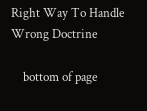Right Way To Handle Wrong Doctrine

    bottom of page